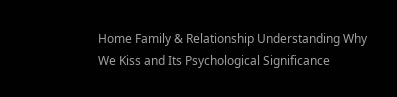Home Family & Relationship Understanding Why We Kiss and Its Psychological Significance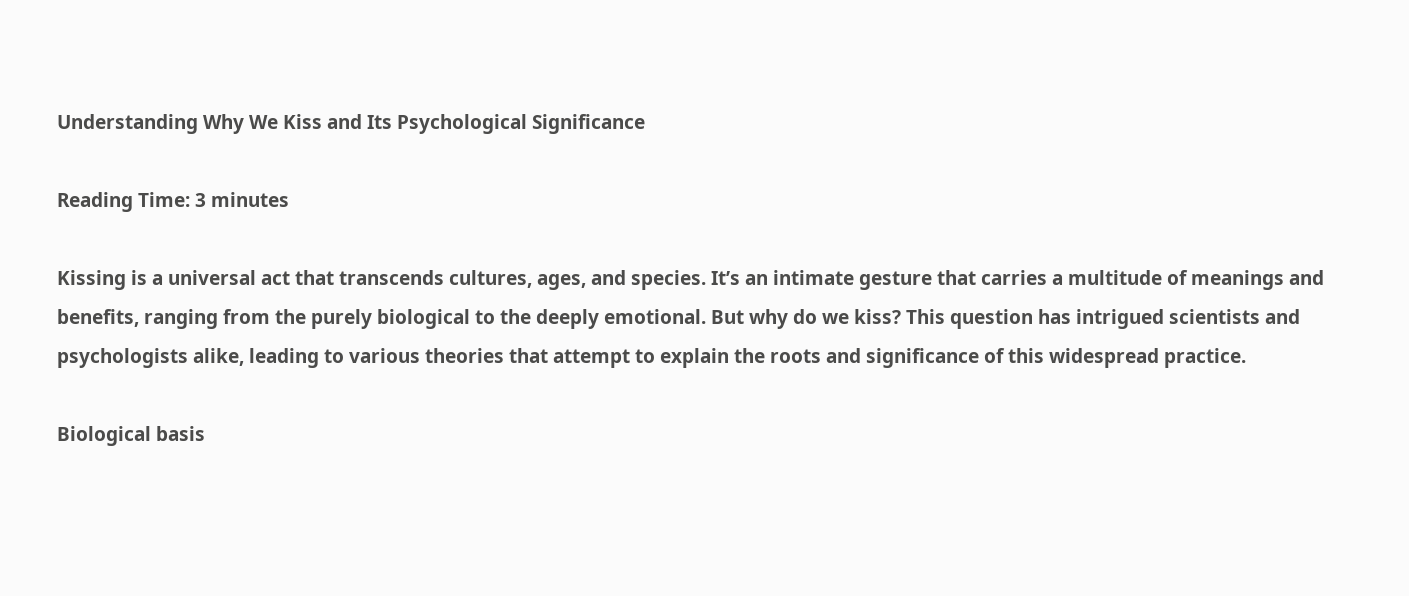Understanding Why We Kiss and Its Psychological Significance

Reading Time: 3 minutes

Kissing is a universal act that transcends cultures, ages, and species. It’s an intimate gesture that carries a multitude of meanings and benefits, ranging from the purely biological to the deeply emotional. But why do we kiss? This question has intrigued scientists and psychologists alike, leading to various theories that attempt to explain the roots and significance of this widespread practice.

Biological basis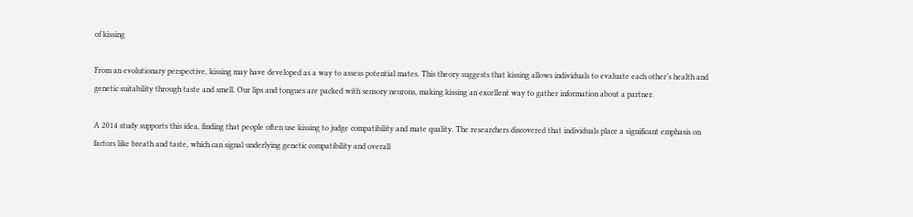of kissing

From an evolutionary perspective, kissing may have developed as a way to assess potential mates. This theory suggests that kissing allows individuals to evaluate each other’s health and genetic suitability through taste and smell. Our lips and tongues are packed with sensory neurons, making kissing an excellent way to gather information about a partner.

A 2014 study supports this idea, finding that people often use kissing to judge compatibility and mate quality. The researchers discovered that individuals place a significant emphasis on factors like breath and taste, which can signal underlying genetic compatibility and overall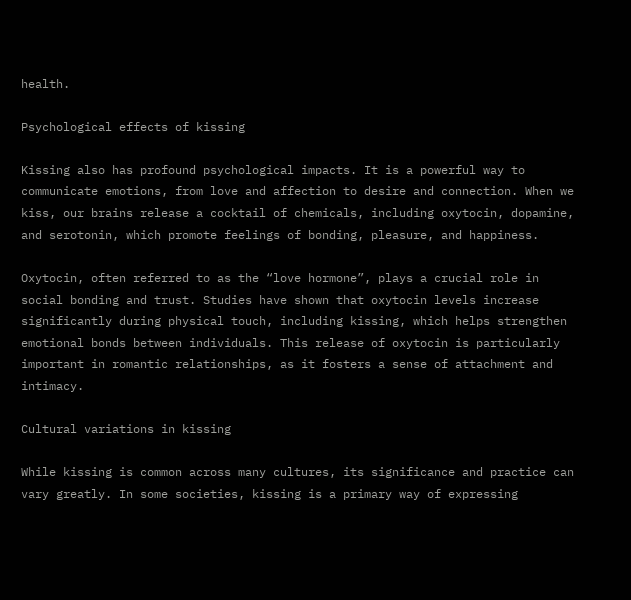health.

Psychological effects of kissing

Kissing also has profound psychological impacts. It is a powerful way to communicate emotions, from love and affection to desire and connection. When we kiss, our brains release a cocktail of chemicals, including oxytocin, dopamine, and serotonin, which promote feelings of bonding, pleasure, and happiness.

Oxytocin, often referred to as the “love hormone”, plays a crucial role in social bonding and trust. Studies have shown that oxytocin levels increase significantly during physical touch, including kissing, which helps strengthen emotional bonds between individuals. This release of oxytocin is particularly important in romantic relationships, as it fosters a sense of attachment and intimacy.

Cultural variations in kissing

While kissing is common across many cultures, its significance and practice can vary greatly. In some societies, kissing is a primary way of expressing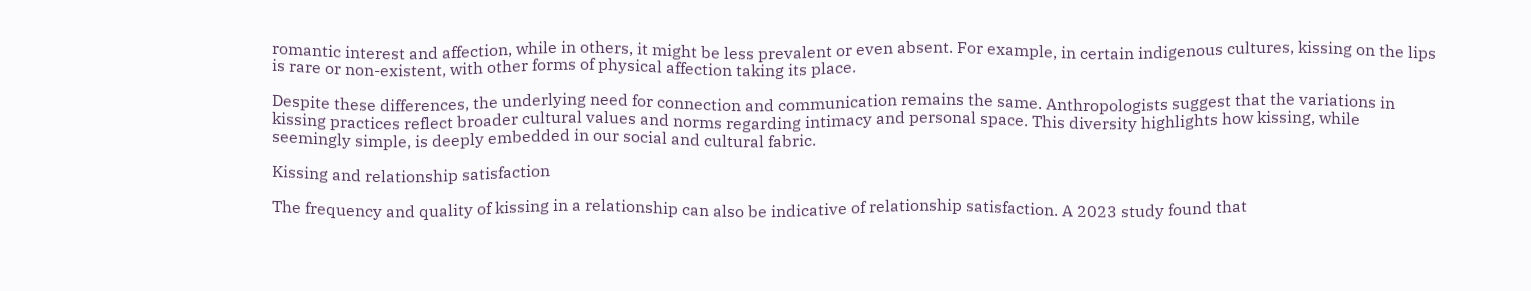romantic interest and affection, while in others, it might be less prevalent or even absent. For example, in certain indigenous cultures, kissing on the lips is rare or non-existent, with other forms of physical affection taking its place.

Despite these differences, the underlying need for connection and communication remains the same. Anthropologists suggest that the variations in kissing practices reflect broader cultural values and norms regarding intimacy and personal space. This diversity highlights how kissing, while seemingly simple, is deeply embedded in our social and cultural fabric.

Kissing and relationship satisfaction

The frequency and quality of kissing in a relationship can also be indicative of relationship satisfaction. A 2023 study found that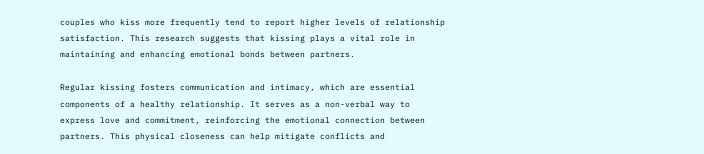couples who kiss more frequently tend to report higher levels of relationship satisfaction. This research suggests that kissing plays a vital role in maintaining and enhancing emotional bonds between partners.

Regular kissing fosters communication and intimacy, which are essential components of a healthy relationship. It serves as a non-verbal way to express love and commitment, reinforcing the emotional connection between partners. This physical closeness can help mitigate conflicts and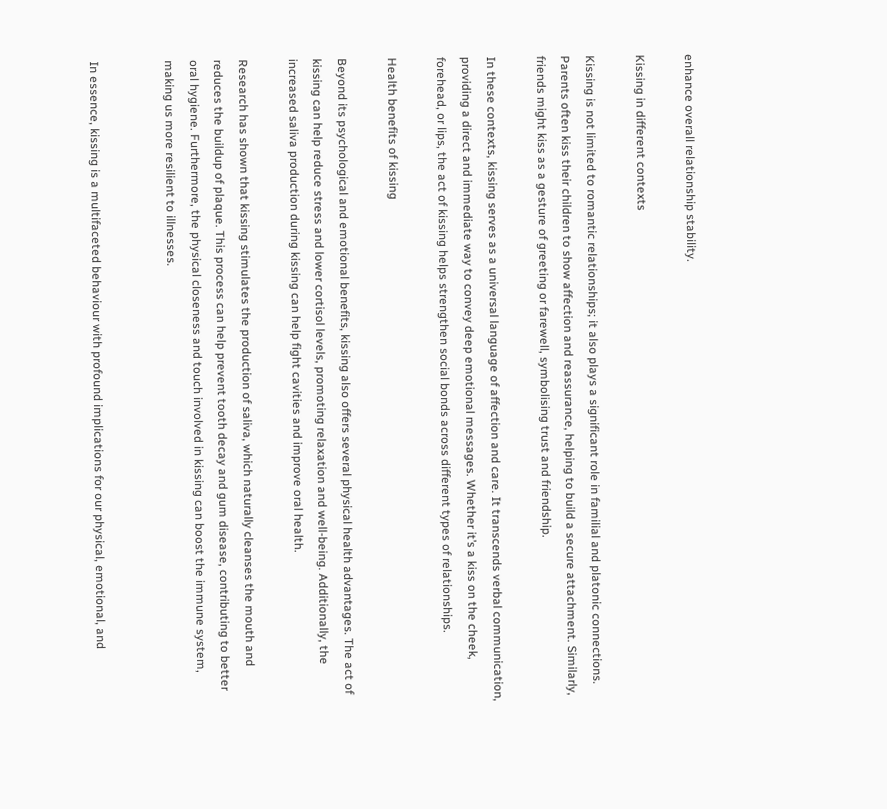enhance overall relationship stability.

Kissing in different contexts

Kissing is not limited to romantic relationships; it also plays a significant role in familial and platonic connections. Parents often kiss their children to show affection and reassurance, helping to build a secure attachment. Similarly, friends might kiss as a gesture of greeting or farewell, symbolising trust and friendship.

In these contexts, kissing serves as a universal language of affection and care. It transcends verbal communication, providing a direct and immediate way to convey deep emotional messages. Whether it’s a kiss on the cheek, forehead, or lips, the act of kissing helps strengthen social bonds across different types of relationships.

Health benefits of kissing

Beyond its psychological and emotional benefits, kissing also offers several physical health advantages. The act of kissing can help reduce stress and lower cortisol levels, promoting relaxation and well-being. Additionally, the increased saliva production during kissing can help fight cavities and improve oral health.

Research has shown that kissing stimulates the production of saliva, which naturally cleanses the mouth and reduces the buildup of plaque. This process can help prevent tooth decay and gum disease, contributing to better oral hygiene. Furthermore, the physical closeness and touch involved in kissing can boost the immune system, making us more resilient to illnesses.


In essence, kissing is a multifaceted behaviour with profound implications for our physical, emotional, and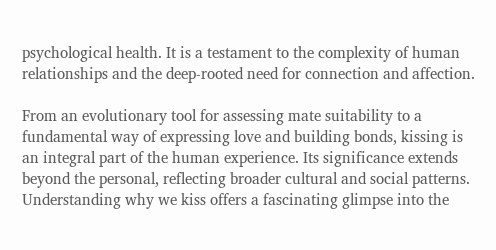psychological health. It is a testament to the complexity of human relationships and the deep-rooted need for connection and affection.

From an evolutionary tool for assessing mate suitability to a fundamental way of expressing love and building bonds, kissing is an integral part of the human experience. Its significance extends beyond the personal, reflecting broader cultural and social patterns. Understanding why we kiss offers a fascinating glimpse into the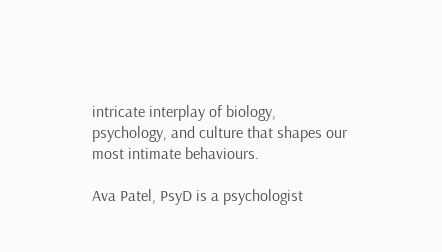intricate interplay of biology, psychology, and culture that shapes our most intimate behaviours.

Ava Patel, PsyD is a psychologist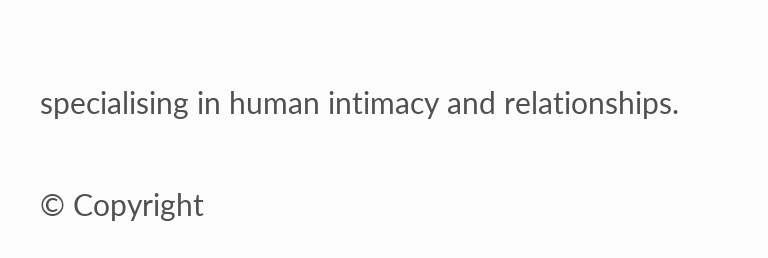specialising in human intimacy and relationships.

© Copyright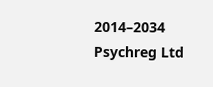2014–2034 Psychreg Ltd